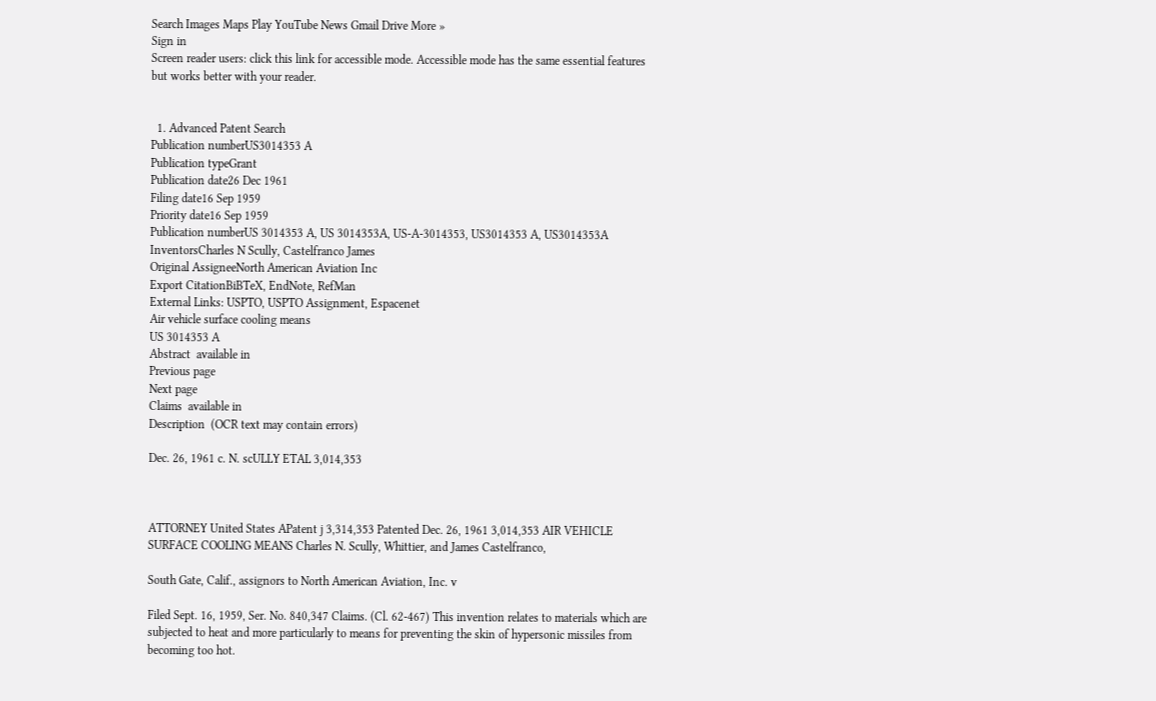Search Images Maps Play YouTube News Gmail Drive More »
Sign in
Screen reader users: click this link for accessible mode. Accessible mode has the same essential features but works better with your reader.


  1. Advanced Patent Search
Publication numberUS3014353 A
Publication typeGrant
Publication date26 Dec 1961
Filing date16 Sep 1959
Priority date16 Sep 1959
Publication numberUS 3014353 A, US 3014353A, US-A-3014353, US3014353 A, US3014353A
InventorsCharles N Scully, Castelfranco James
Original AssigneeNorth American Aviation Inc
Export CitationBiBTeX, EndNote, RefMan
External Links: USPTO, USPTO Assignment, Espacenet
Air vehicle surface cooling means
US 3014353 A
Abstract  available in
Previous page
Next page
Claims  available in
Description  (OCR text may contain errors)

Dec. 26, 1961 c. N. scULLY ETAL 3,014,353



ATTORNEY United States APatent j 3,314,353 Patented Dec. 26, 1961 3,014,353 AIR VEHICLE SURFACE COOLING MEANS Charles N. Scully, Whittier, and James Castelfranco,

South Gate, Calif., assignors to North American Aviation, Inc. v

Filed Sept. 16, 1959, Ser. No. 840,347 Claims. (Cl. 62-467) This invention relates to materials which are subjected to heat and more particularly to means for preventing the skin of hypersonic missiles from becoming too hot.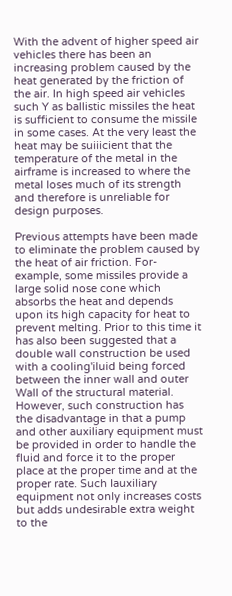With the advent of higher speed air vehicles there has been an increasing problem caused by the heat generated by the friction of the air. In high speed air vehicles such Y as ballistic missiles the heat is sufficient to consume the missile in some cases. At the very least the heat may be suiiicient that the temperature of the metal in the airframe is increased to where the metal loses much of its strength and therefore is unreliable for design purposes.

Previous attempts have been made to eliminate the problem caused by the heat of air friction. For-example, some missiles provide a large solid nose cone which absorbs the heat and depends upon its high capacity for heat to prevent melting. Prior to this time it has also been suggested that a double wall construction be used with a cooling'iluid being forced between the inner wall and outer Wall of the structural material. However, such construction has the disadvantage in that a pump and other auxiliary equipment must be provided in order to handle the fluid and force it to the proper place at the proper time and at the proper rate. Such Iauxiliary equipment not only increases costs but adds undesirable extra weight to the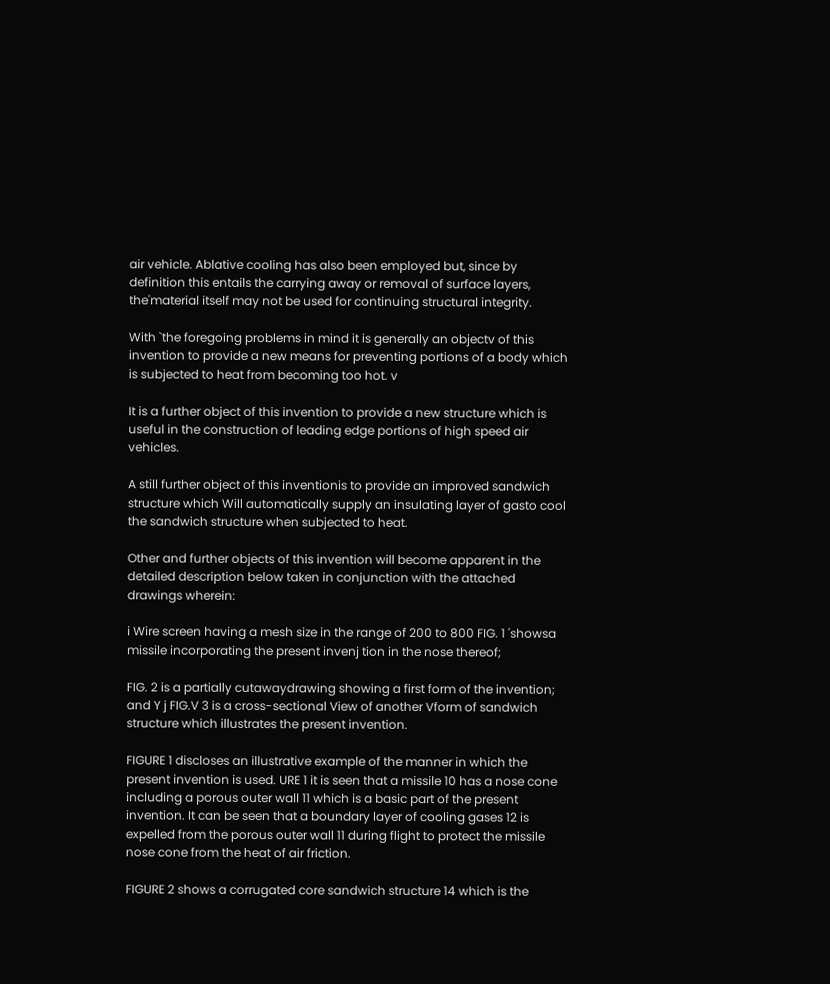air vehicle. Ablative cooling has also been employed but, since by definition this entails the carrying away or removal of surface layers, the'material itself may not be used for continuing structural integrity.

With `the foregoing problems in mind it is generally an objectv of this invention to provide a new means for preventing portions of a body which is subjected to heat from becoming too hot. v

It is a further object of this invention to provide a new structure which is useful in the construction of leading edge portions of high speed air vehicles.

A still further object of this inventionis to provide an improved sandwich structure which Will automatically supply an insulating layer of gasto cool the sandwich structure when subjected to heat.

Other and further objects of this invention will become apparent in the detailed description below taken in conjunction with the attached drawings wherein:

i Wire screen having a mesh size in the range of 200 to 800 FIG. 1 'showsa missile incorporating the present invenj tion in the nose thereof;

FIG. 2 is a partially cutawaydrawing showing a first form of the invention; and Y j FIG.V 3 is a cross-sectional View of another Vform of sandwich structure which illustrates the present invention.

FIGURE 1 discloses an illustrative example of the manner in which the present invention is used. URE 1 it is seen that a missile 10 has a nose cone including a porous outer wall 11 which is a basic part of the present invention. It can be seen that a boundary layer of cooling gases 12 is expelled from the porous outer wall 11 during flight to protect the missile nose cone from the heat of air friction.

FIGURE 2 shows a corrugated core sandwich structure 14 which is the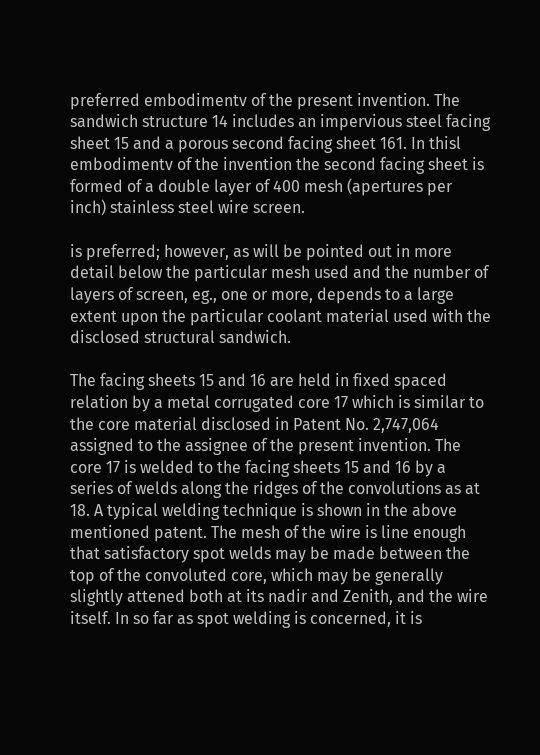preferred embodimentv of the present invention. The sandwich structure 14 includes an impervious steel facing sheet 15 and a porous second facing sheet 161. In thisl embodimentv of the invention the second facing sheet is formed of a double layer of 400 mesh (apertures per inch) stainless steel wire screen.

is preferred; however, as will be pointed out in more detail below the particular mesh used and the number of layers of screen, eg., one or more, depends to a large extent upon the particular coolant material used with the disclosed structural sandwich.

The facing sheets 15 and 16 are held in fixed spaced relation by a metal corrugated core 17 which is similar to the core material disclosed in Patent No. 2,747,064 assigned to the assignee of the present invention. The core 17 is welded to the facing sheets 15 and 16 by a series of welds along the ridges of the convolutions as at 18. A typical welding technique is shown in the above mentioned patent. The mesh of the wire is line enough that satisfactory spot welds may be made between the top of the convoluted core, which may be generally slightly attened both at its nadir and Zenith, and the wire itself. In so far as spot welding is concerned, it is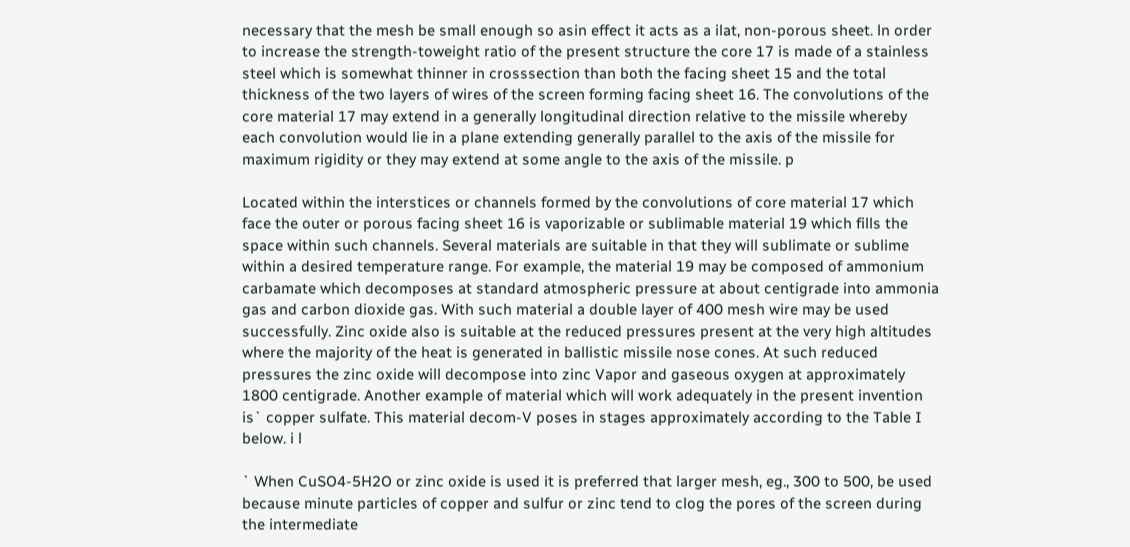necessary that the mesh be small enough so asin effect it acts as a ilat, non-porous sheet. ln order to increase the strength-toweight ratio of the present structure the core 17 is made of a stainless steel which is somewhat thinner in crosssection than both the facing sheet 15 and the total thickness of the two layers of wires of the screen forming facing sheet 16. The convolutions of the core material 17 may extend in a generally longitudinal direction relative to the missile whereby each convolution would lie in a plane extending generally parallel to the axis of the missile for maximum rigidity or they may extend at some angle to the axis of the missile. p

Located within the interstices or channels formed by the convolutions of core material 17 which face the outer or porous facing sheet 16 is vaporizable or sublimable material 19 which fills the space within such channels. Several materials are suitable in that they will sublimate or sublime within a desired temperature range. For example, the material 19 may be composed of ammonium carbamate which decomposes at standard atmospheric pressure at about centigrade into ammonia gas and carbon dioxide gas. With such material a double layer of 400 mesh wire may be used successfully. Zinc oxide also is suitable at the reduced pressures present at the very high altitudes where the majority of the heat is generated in ballistic missile nose cones. At such reduced pressures the zinc oxide will decompose into zinc Vapor and gaseous oxygen at approximately 1800 centigrade. Another example of material which will work adequately in the present invention is` copper sulfate. This material decom-V poses in stages approximately according to the Table I below. i l

` When CuSO4-5H2O or zinc oxide is used it is preferred that larger mesh, eg., 300 to 500, be used because minute particles of copper and sulfur or zinc tend to clog the pores of the screen during the intermediate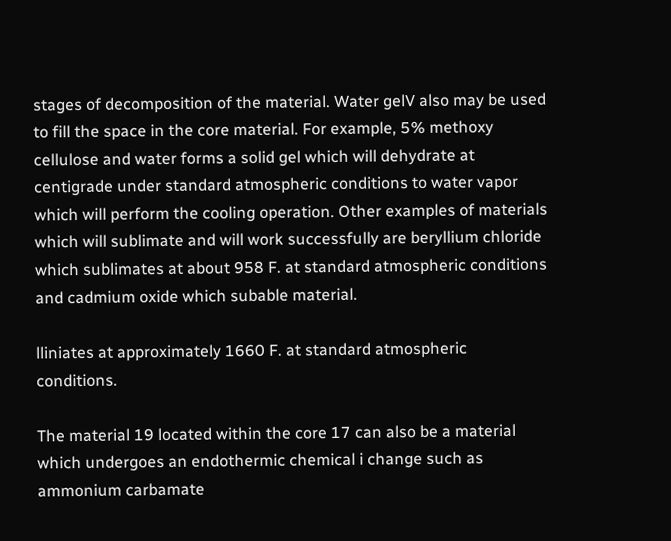stages of decomposition of the material. Water gelV also may be used to fill the space in the core material. For example, 5% methoxy cellulose and water forms a solid gel which will dehydrate at centigrade under standard atmospheric conditions to water vapor which will perform the cooling operation. Other examples of materials which will sublimate and will work successfully are beryllium chloride which sublimates at about 958 F. at standard atmospheric conditions and cadmium oxide which subable material.

lliniates at approximately 1660 F. at standard atmospheric conditions.

The material 19 located within the core 17 can also be a material which undergoes an endothermic chemical i change such as ammonium carbamate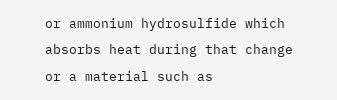or ammonium hydrosulfide which absorbs heat during that change or a material such as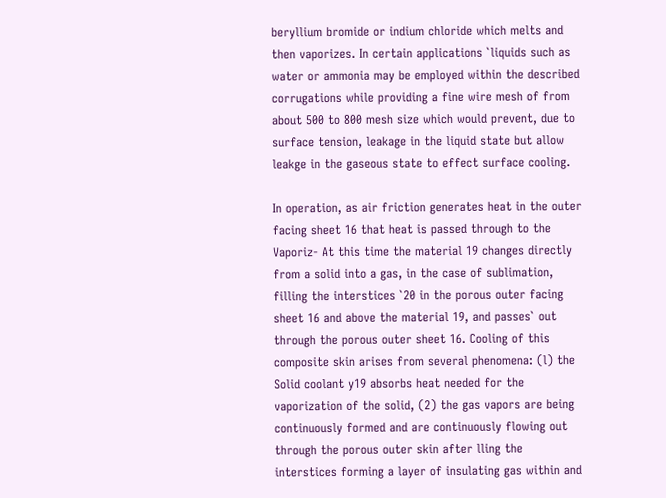beryllium bromide or indium chloride which melts and then vaporizes. In certain applications `liquids such as water or ammonia may be employed within the described corrugations while providing a fine wire mesh of from about 500 to 800 mesh size which would prevent, due to surface tension, leakage in the liquid state but allow leakge in the gaseous state to effect surface cooling.

In operation, as air friction generates heat in the outer facing sheet 16 that heat is passed through to the Vaporiz- At this time the material 19 changes directly from a solid into a gas, in the case of sublimation, filling the interstices `20 in the porous outer facing sheet 16 and above the material 19, and passes` out through the porous outer sheet 16. Cooling of this composite skin arises from several phenomena: (l) the Solid coolant y19 absorbs heat needed for the vaporization of the solid, (2) the gas vapors are being continuously formed and are continuously flowing out through the porous outer skin after lling the interstices forming a layer of insulating gas within and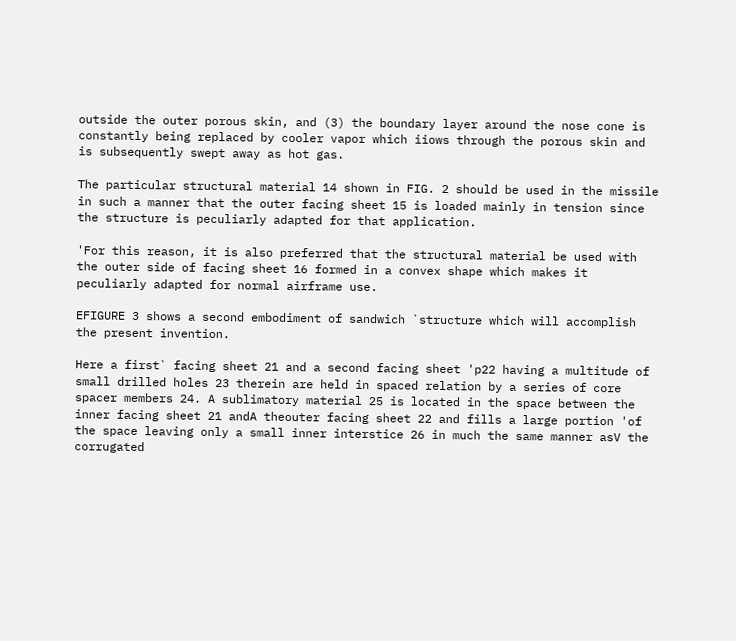outside the outer porous skin, and (3) the boundary layer around the nose cone is constantly being replaced by cooler vapor which iiows through the porous skin and is subsequently swept away as hot gas.

The particular structural material 14 shown in FIG. 2 should be used in the missile in such a manner that the outer facing sheet 15 is loaded mainly in tension since the structure is peculiarly adapted for that application.

'For this reason, it is also preferred that the structural material be used with the outer side of facing sheet 16 formed in a convex shape which makes it peculiarly adapted for normal airframe use.

EFIGURE 3 shows a second embodiment of sandwich `structure which will accomplish the present invention.

Here a first` facing sheet 21 and a second facing sheet 'p22 having a multitude of small drilled holes 23 therein are held in spaced relation by a series of core spacer members 24. A sublimatory material 25 is located in the space between the inner facing sheet 21 andA theouter facing sheet 22 and fills a large portion 'of the space leaving only a small inner interstice 26 in much the same manner asV the corrugated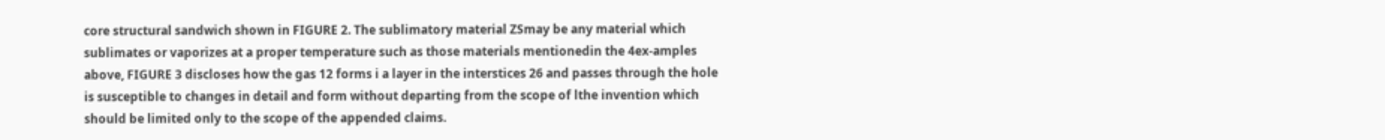core structural sandwich shown in FIGURE 2. The sublimatory material ZSmay be any material which sublimates or vaporizes at a proper temperature such as those materials mentionedin the 4ex-amples above, FIGURE 3 discloses how the gas 12 forms i a layer in the interstices 26 and passes through the hole is susceptible to changes in detail and form without departing from the scope of lthe invention which should be limited only to the scope of the appended claims.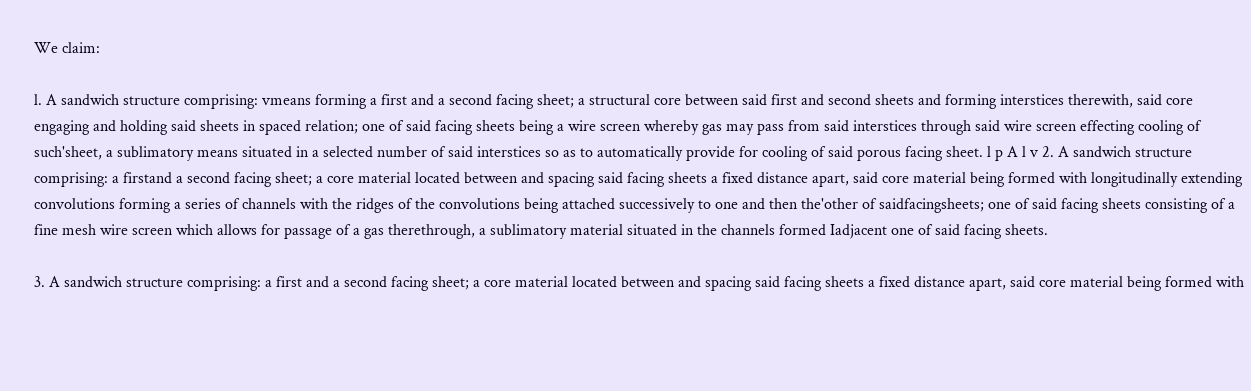We claim:

l. A sandwich structure comprising: vmeans forming a first and a second facing sheet; a structural core between said first and second sheets and forming interstices therewith, said core engaging and holding said sheets in spaced relation; one of said facing sheets being a wire screen whereby gas may pass from said interstices through said wire screen effecting cooling of such'sheet, a sublimatory means situated in a selected number of said interstices so as to automatically provide for cooling of said porous facing sheet. l p A l v 2. A sandwich structure comprising: a firstand a second facing sheet; a core material located between and spacing said facing sheets a fixed distance apart, said core material being formed with longitudinally extending convolutions forming a series of channels with the ridges of the convolutions being attached successively to one and then the'other of saidfacingsheets; one of said facing sheets consisting of a fine mesh wire screen which allows for passage of a gas therethrough, a sublimatory material situated in the channels formed Iadjacent one of said facing sheets.

3. A sandwich structure comprising: a first and a second facing sheet; a core material located between and spacing said facing sheets a fixed distance apart, said core material being formed with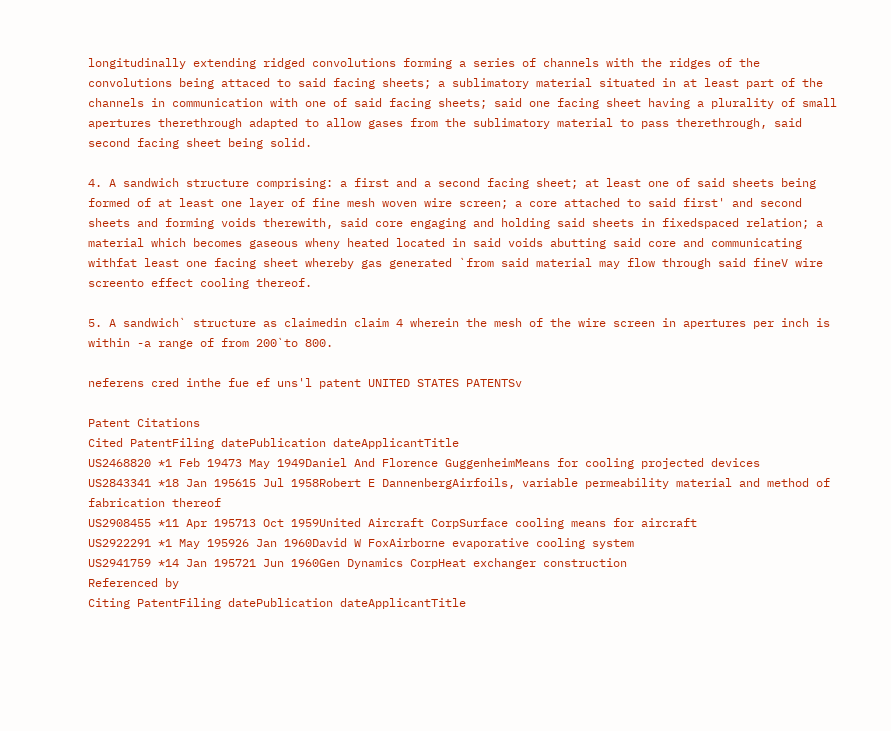longitudinally extending ridged convolutions forming a series of channels with the ridges of the convolutions being attaced to said facing sheets; a sublimatory material situated in at least part of the channels in communication with one of said facing sheets; said one facing sheet having a plurality of small apertures therethrough adapted to allow gases from the sublimatory material to pass therethrough, said second facing sheet being solid.

4. A sandwich structure comprising: a first and a second facing sheet; at least one of said sheets being formed of at least one layer of fine mesh woven wire screen; a core attached to said first' and second sheets and forming voids therewith, said core engaging and holding said sheets in fixedspaced relation; a material which becomes gaseous wheny heated located in said voids abutting said core and communicating withfat least one facing sheet whereby gas generated `from said material may flow through said fineV wire screento effect cooling thereof.

5. A sandwich` structure as claimedin claim 4 wherein the mesh of the wire screen in apertures per inch is within -a range of from 200`to 800.

neferens cred inthe fue ef uns'l patent UNITED STATES PATENTSv

Patent Citations
Cited PatentFiling datePublication dateApplicantTitle
US2468820 *1 Feb 19473 May 1949Daniel And Florence GuggenheimMeans for cooling projected devices
US2843341 *18 Jan 195615 Jul 1958Robert E DannenbergAirfoils, variable permeability material and method of fabrication thereof
US2908455 *11 Apr 195713 Oct 1959United Aircraft CorpSurface cooling means for aircraft
US2922291 *1 May 195926 Jan 1960David W FoxAirborne evaporative cooling system
US2941759 *14 Jan 195721 Jun 1960Gen Dynamics CorpHeat exchanger construction
Referenced by
Citing PatentFiling datePublication dateApplicantTitle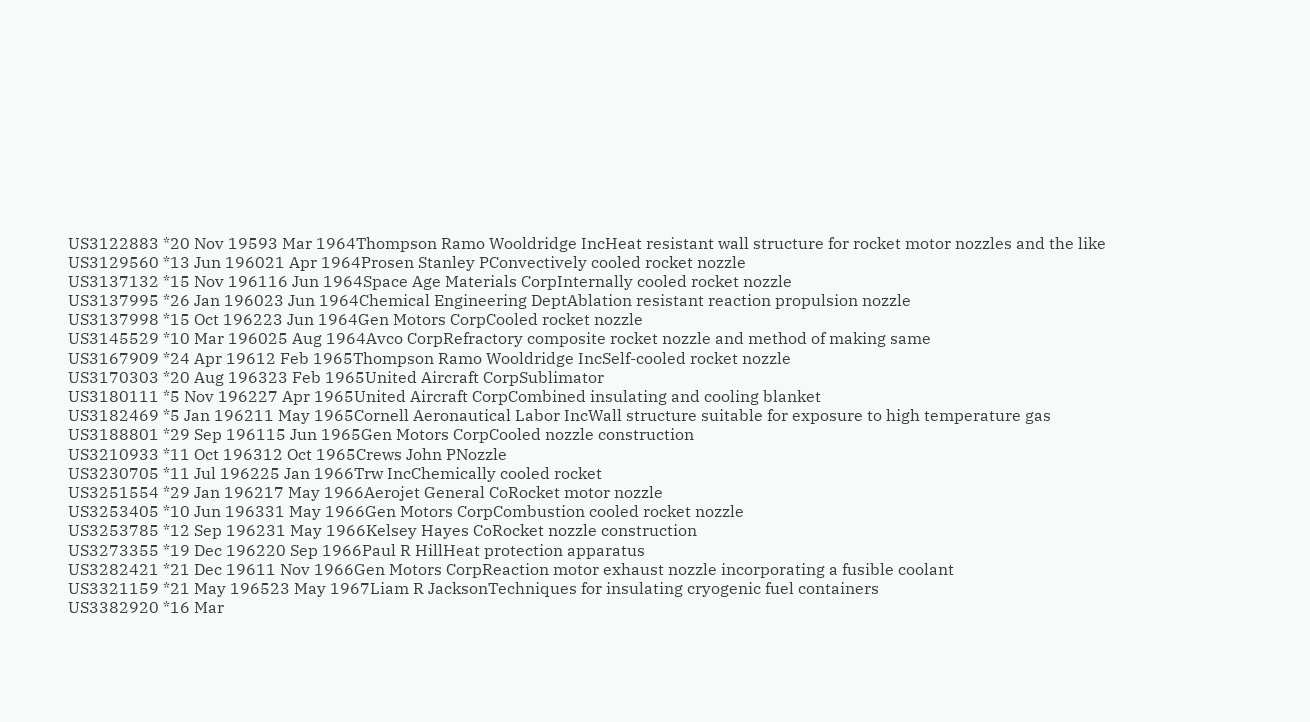US3122883 *20 Nov 19593 Mar 1964Thompson Ramo Wooldridge IncHeat resistant wall structure for rocket motor nozzles and the like
US3129560 *13 Jun 196021 Apr 1964Prosen Stanley PConvectively cooled rocket nozzle
US3137132 *15 Nov 196116 Jun 1964Space Age Materials CorpInternally cooled rocket nozzle
US3137995 *26 Jan 196023 Jun 1964Chemical Engineering DeptAblation resistant reaction propulsion nozzle
US3137998 *15 Oct 196223 Jun 1964Gen Motors CorpCooled rocket nozzle
US3145529 *10 Mar 196025 Aug 1964Avco CorpRefractory composite rocket nozzle and method of making same
US3167909 *24 Apr 19612 Feb 1965Thompson Ramo Wooldridge IncSelf-cooled rocket nozzle
US3170303 *20 Aug 196323 Feb 1965United Aircraft CorpSublimator
US3180111 *5 Nov 196227 Apr 1965United Aircraft CorpCombined insulating and cooling blanket
US3182469 *5 Jan 196211 May 1965Cornell Aeronautical Labor IncWall structure suitable for exposure to high temperature gas
US3188801 *29 Sep 196115 Jun 1965Gen Motors CorpCooled nozzle construction
US3210933 *11 Oct 196312 Oct 1965Crews John PNozzle
US3230705 *11 Jul 196225 Jan 1966Trw IncChemically cooled rocket
US3251554 *29 Jan 196217 May 1966Aerojet General CoRocket motor nozzle
US3253405 *10 Jun 196331 May 1966Gen Motors CorpCombustion cooled rocket nozzle
US3253785 *12 Sep 196231 May 1966Kelsey Hayes CoRocket nozzle construction
US3273355 *19 Dec 196220 Sep 1966Paul R HillHeat protection apparatus
US3282421 *21 Dec 19611 Nov 1966Gen Motors CorpReaction motor exhaust nozzle incorporating a fusible coolant
US3321159 *21 May 196523 May 1967Liam R JacksonTechniques for insulating cryogenic fuel containers
US3382920 *16 Mar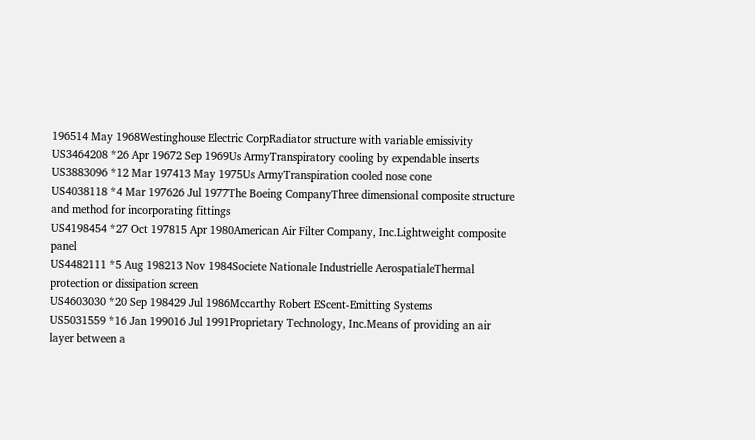196514 May 1968Westinghouse Electric CorpRadiator structure with variable emissivity
US3464208 *26 Apr 19672 Sep 1969Us ArmyTranspiratory cooling by expendable inserts
US3883096 *12 Mar 197413 May 1975Us ArmyTranspiration cooled nose cone
US4038118 *4 Mar 197626 Jul 1977The Boeing CompanyThree dimensional composite structure and method for incorporating fittings
US4198454 *27 Oct 197815 Apr 1980American Air Filter Company, Inc.Lightweight composite panel
US4482111 *5 Aug 198213 Nov 1984Societe Nationale Industrielle AerospatialeThermal protection or dissipation screen
US4603030 *20 Sep 198429 Jul 1986Mccarthy Robert EScent-Emitting Systems
US5031559 *16 Jan 199016 Jul 1991Proprietary Technology, Inc.Means of providing an air layer between a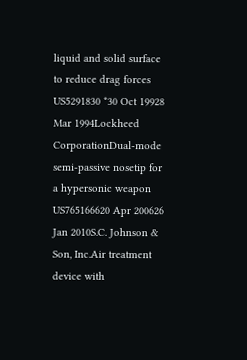liquid and solid surface to reduce drag forces
US5291830 *30 Oct 19928 Mar 1994Lockheed CorporationDual-mode semi-passive nosetip for a hypersonic weapon
US765166620 Apr 200626 Jan 2010S.C. Johnson & Son, Inc.Air treatment device with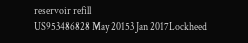reservoir refill
US953486828 May 20153 Jan 2017Lockheed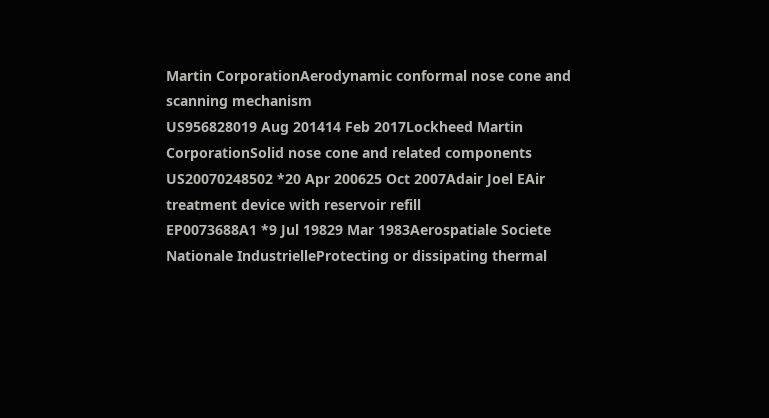Martin CorporationAerodynamic conformal nose cone and scanning mechanism
US956828019 Aug 201414 Feb 2017Lockheed Martin CorporationSolid nose cone and related components
US20070248502 *20 Apr 200625 Oct 2007Adair Joel EAir treatment device with reservoir refill
EP0073688A1 *9 Jul 19829 Mar 1983Aerospatiale Societe Nationale IndustrielleProtecting or dissipating thermal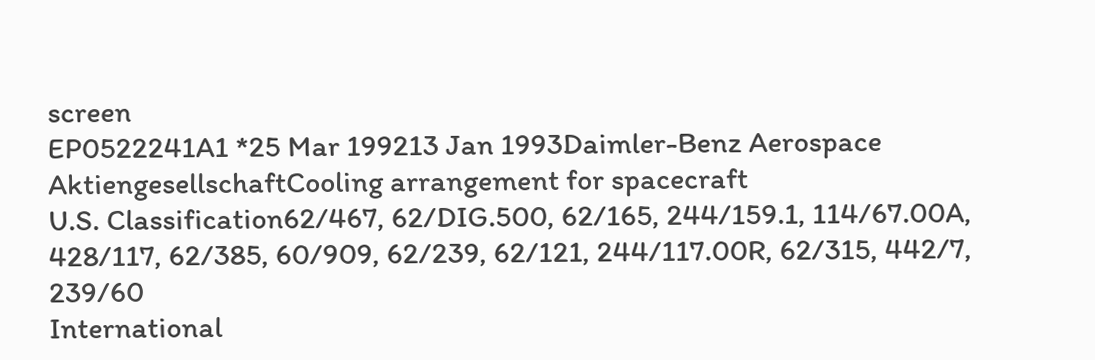screen
EP0522241A1 *25 Mar 199213 Jan 1993Daimler-Benz Aerospace AktiengesellschaftCooling arrangement for spacecraft
U.S. Classification62/467, 62/DIG.500, 62/165, 244/159.1, 114/67.00A, 428/117, 62/385, 60/909, 62/239, 62/121, 244/117.00R, 62/315, 442/7, 239/60
International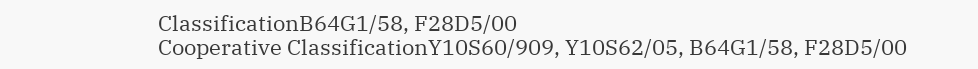ClassificationB64G1/58, F28D5/00
Cooperative ClassificationY10S60/909, Y10S62/05, B64G1/58, F28D5/00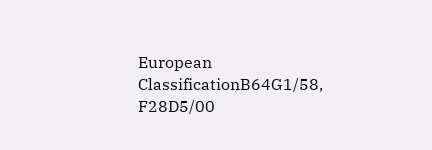European ClassificationB64G1/58, F28D5/00